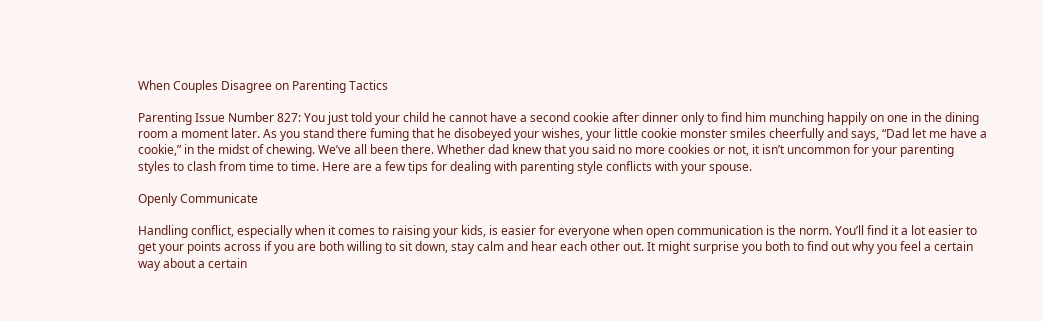When Couples Disagree on Parenting Tactics

Parenting Issue Number 827: You just told your child he cannot have a second cookie after dinner only to find him munching happily on one in the dining room a moment later. As you stand there fuming that he disobeyed your wishes, your little cookie monster smiles cheerfully and says, “Dad let me have a cookie,” in the midst of chewing. We’ve all been there. Whether dad knew that you said no more cookies or not, it isn’t uncommon for your parenting styles to clash from time to time. Here are a few tips for dealing with parenting style conflicts with your spouse.

Openly Communicate

Handling conflict, especially when it comes to raising your kids, is easier for everyone when open communication is the norm. You’ll find it a lot easier to get your points across if you are both willing to sit down, stay calm and hear each other out. It might surprise you both to find out why you feel a certain way about a certain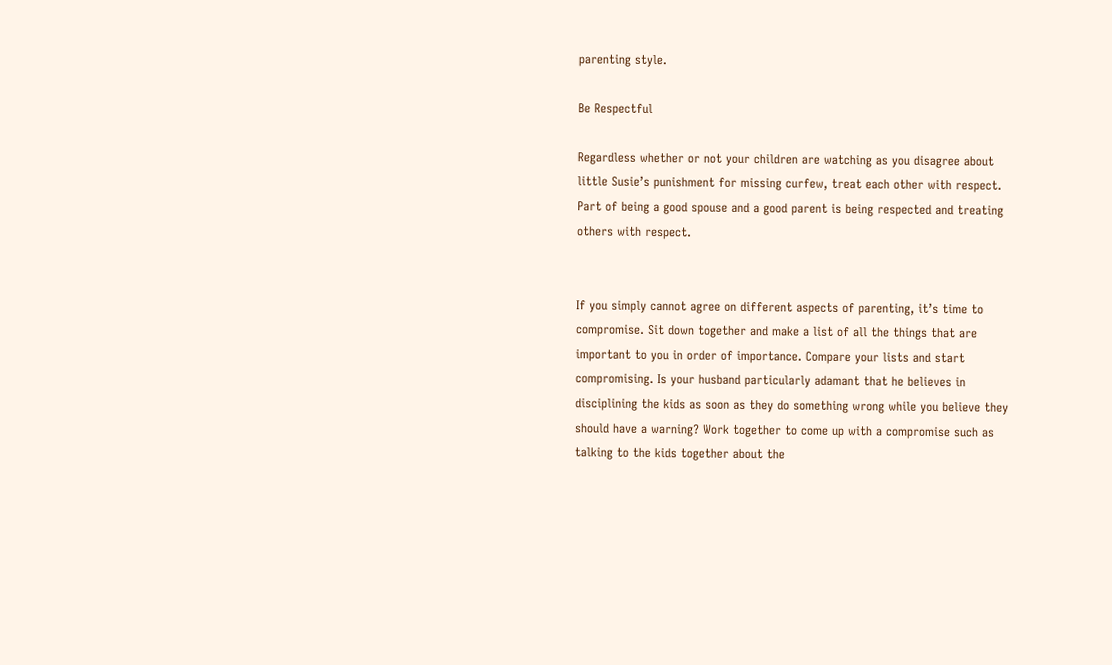parenting style.

Be Respectful

Regardless whether or not your children are watching as you disagree about little Susie’s punishment for missing curfew, treat each other with respect. Part of being a good spouse and a good parent is being respected and treating others with respect.


If you simply cannot agree on different aspects of parenting, it’s time to compromise. Sit down together and make a list of all the things that are important to you in order of importance. Compare your lists and start compromising. Is your husband particularly adamant that he believes in disciplining the kids as soon as they do something wrong while you believe they should have a warning? Work together to come up with a compromise such as talking to the kids together about the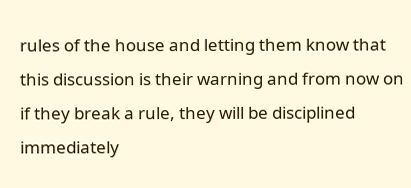rules of the house and letting them know that this discussion is their warning and from now on if they break a rule, they will be disciplined immediately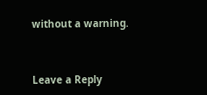without a warning.



Leave a Reply